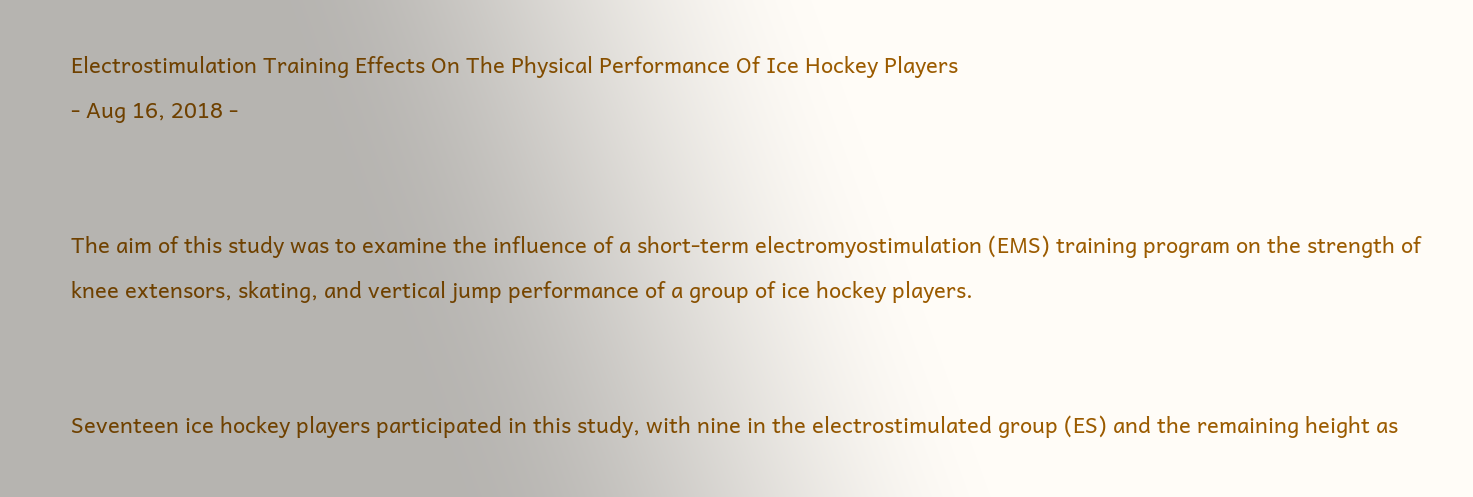Electrostimulation Training Effects On The Physical Performance Of Ice Hockey Players
- Aug 16, 2018 -


The aim of this study was to examine the influence of a short-term electromyostimulation (EMS) training program on the strength of knee extensors, skating, and vertical jump performance of a group of ice hockey players.


Seventeen ice hockey players participated in this study, with nine in the electrostimulated group (ES) and the remaining height as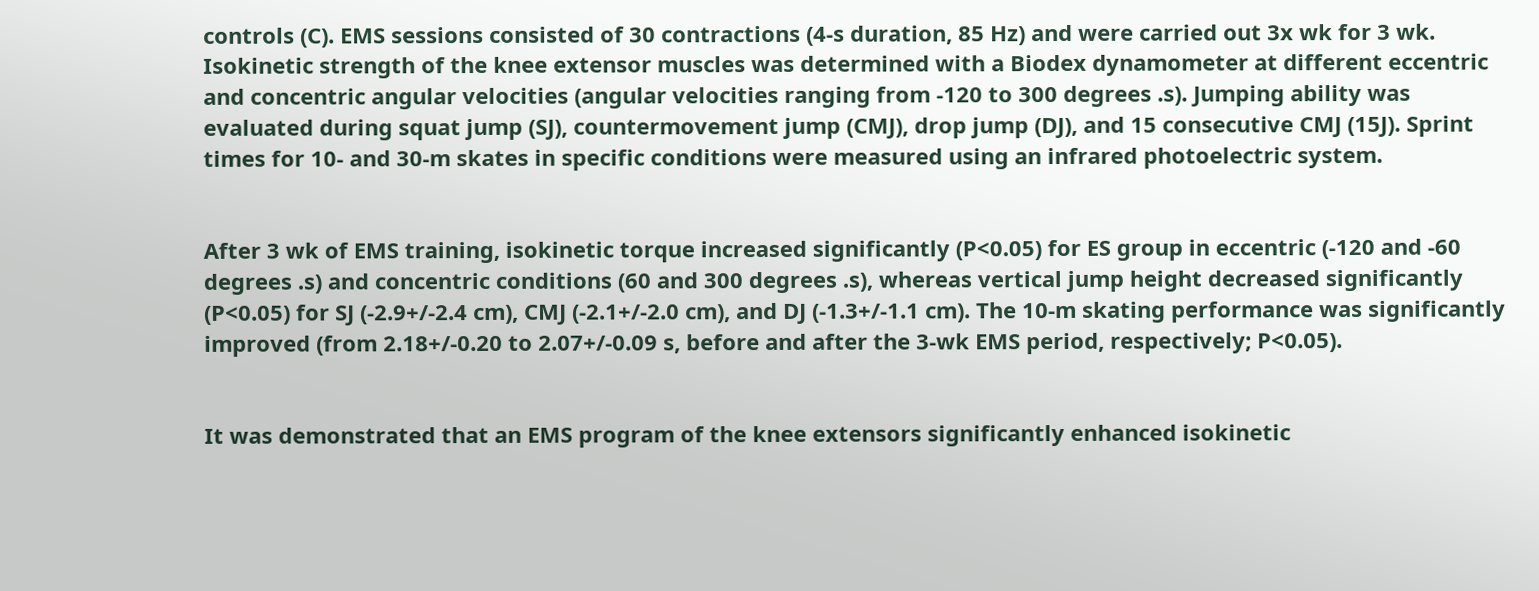controls (C). EMS sessions consisted of 30 contractions (4-s duration, 85 Hz) and were carried out 3x wk for 3 wk. Isokinetic strength of the knee extensor muscles was determined with a Biodex dynamometer at different eccentric and concentric angular velocities (angular velocities ranging from -120 to 300 degrees .s). Jumping ability was evaluated during squat jump (SJ), countermovement jump (CMJ), drop jump (DJ), and 15 consecutive CMJ (15J). Sprint times for 10- and 30-m skates in specific conditions were measured using an infrared photoelectric system.


After 3 wk of EMS training, isokinetic torque increased significantly (P<0.05) for ES group in eccentric (-120 and -60 degrees .s) and concentric conditions (60 and 300 degrees .s), whereas vertical jump height decreased significantly (P<0.05) for SJ (-2.9+/-2.4 cm), CMJ (-2.1+/-2.0 cm), and DJ (-1.3+/-1.1 cm). The 10-m skating performance was significantly improved (from 2.18+/-0.20 to 2.07+/-0.09 s, before and after the 3-wk EMS period, respectively; P<0.05).


It was demonstrated that an EMS program of the knee extensors significantly enhanced isokinetic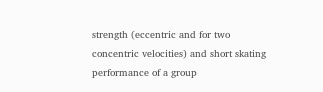strength (eccentric and for two concentric velocities) and short skating performance of a group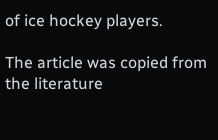of ice hockey players.

The article was copied from the literature